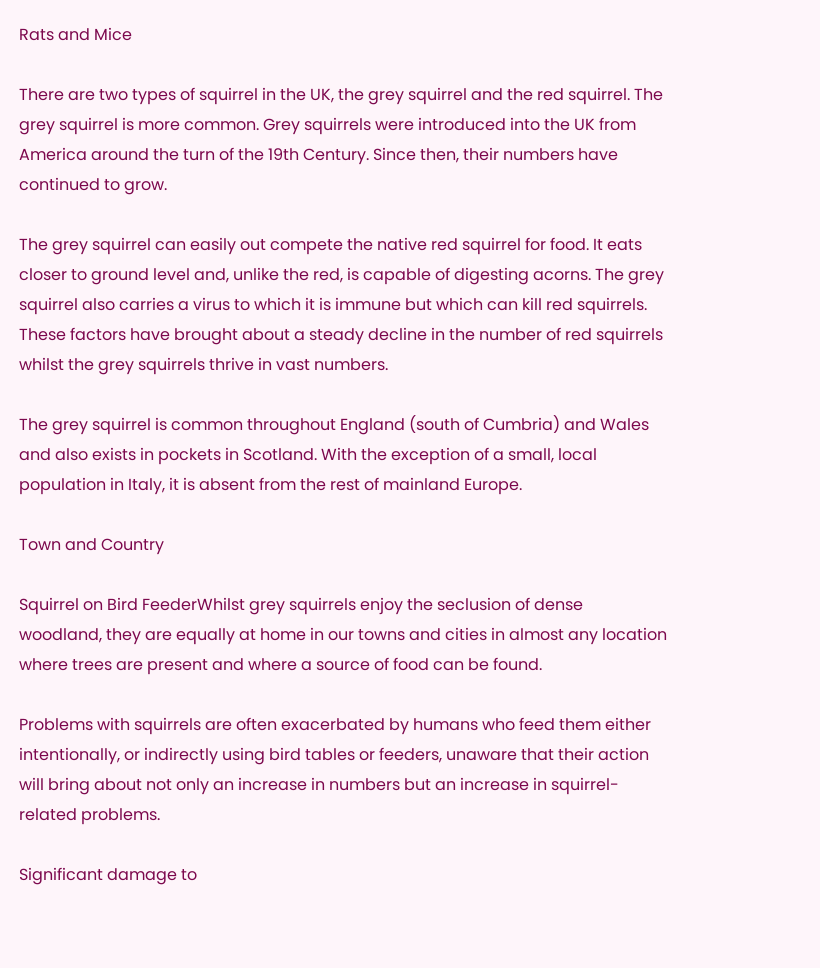Rats and Mice

There are two types of squirrel in the UK, the grey squirrel and the red squirrel. The grey squirrel is more common. Grey squirrels were introduced into the UK from America around the turn of the 19th Century. Since then, their numbers have continued to grow.

The grey squirrel can easily out compete the native red squirrel for food. It eats closer to ground level and, unlike the red, is capable of digesting acorns. The grey squirrel also carries a virus to which it is immune but which can kill red squirrels. These factors have brought about a steady decline in the number of red squirrels whilst the grey squirrels thrive in vast numbers.

The grey squirrel is common throughout England (south of Cumbria) and Wales and also exists in pockets in Scotland. With the exception of a small, local population in Italy, it is absent from the rest of mainland Europe.

Town and Country

Squirrel on Bird FeederWhilst grey squirrels enjoy the seclusion of dense woodland, they are equally at home in our towns and cities in almost any location where trees are present and where a source of food can be found.

Problems with squirrels are often exacerbated by humans who feed them either intentionally, or indirectly using bird tables or feeders, unaware that their action will bring about not only an increase in numbers but an increase in squirrel-related problems.

Significant damage to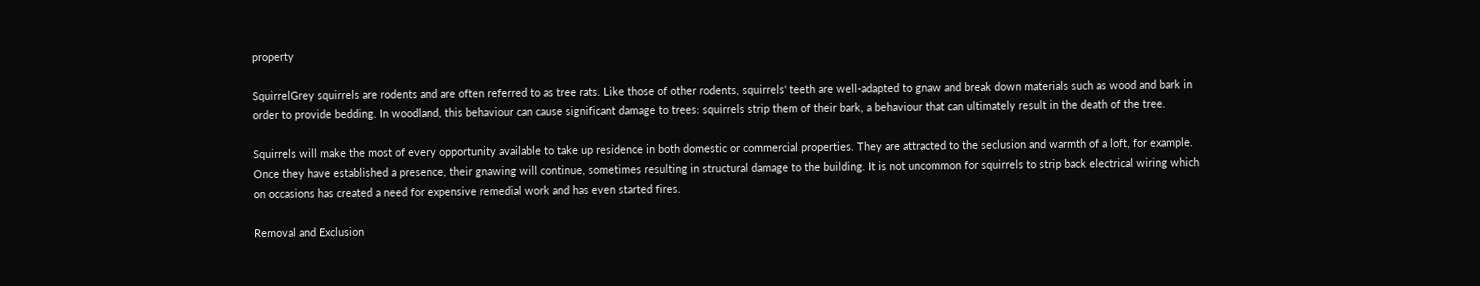property

SquirrelGrey squirrels are rodents and are often referred to as tree rats. Like those of other rodents, squirrels' teeth are well-adapted to gnaw and break down materials such as wood and bark in order to provide bedding. In woodland, this behaviour can cause significant damage to trees: squirrels strip them of their bark, a behaviour that can ultimately result in the death of the tree.

Squirrels will make the most of every opportunity available to take up residence in both domestic or commercial properties. They are attracted to the seclusion and warmth of a loft, for example. Once they have established a presence, their gnawing will continue, sometimes resulting in structural damage to the building. It is not uncommon for squirrels to strip back electrical wiring which on occasions has created a need for expensive remedial work and has even started fires.

Removal and Exclusion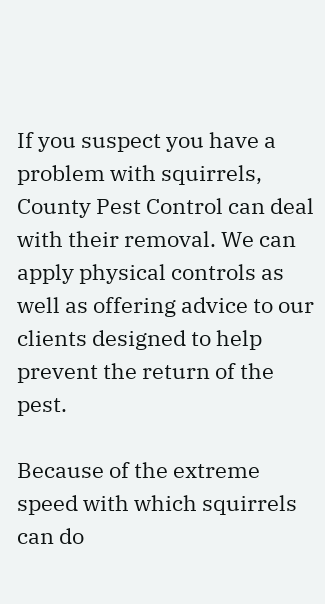If you suspect you have a problem with squirrels, County Pest Control can deal with their removal. We can apply physical controls as well as offering advice to our clients designed to help prevent the return of the pest.

Because of the extreme speed with which squirrels can do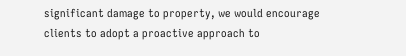significant damage to property, we would encourage clients to adopt a proactive approach to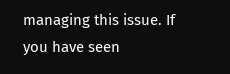managing this issue. If you have seen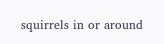squirrels in or around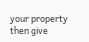your property then give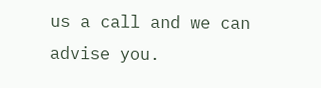us a call and we can advise you.